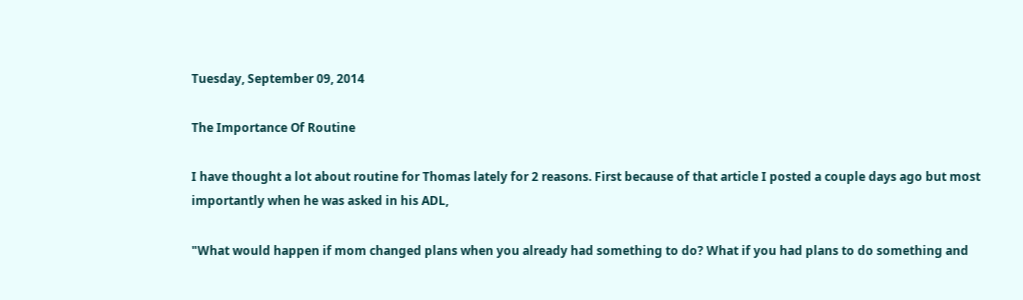Tuesday, September 09, 2014

The Importance Of Routine

I have thought a lot about routine for Thomas lately for 2 reasons. First because of that article I posted a couple days ago but most importantly when he was asked in his ADL,

"What would happen if mom changed plans when you already had something to do? What if you had plans to do something and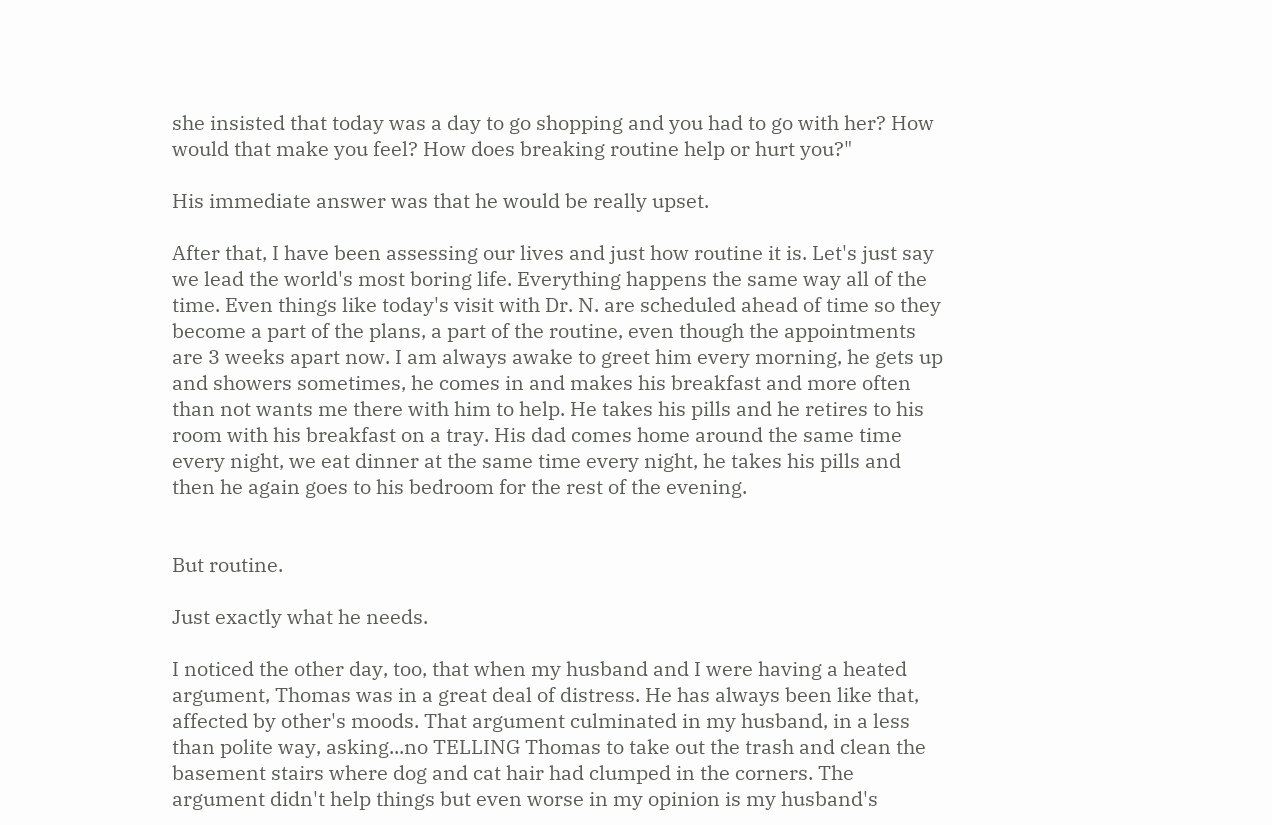she insisted that today was a day to go shopping and you had to go with her? How would that make you feel? How does breaking routine help or hurt you?"

His immediate answer was that he would be really upset.

After that, I have been assessing our lives and just how routine it is. Let's just say we lead the world's most boring life. Everything happens the same way all of the time. Even things like today's visit with Dr. N. are scheduled ahead of time so they become a part of the plans, a part of the routine, even though the appointments are 3 weeks apart now. I am always awake to greet him every morning, he gets up and showers sometimes, he comes in and makes his breakfast and more often than not wants me there with him to help. He takes his pills and he retires to his room with his breakfast on a tray. His dad comes home around the same time every night, we eat dinner at the same time every night, he takes his pills and then he again goes to his bedroom for the rest of the evening.


But routine.

Just exactly what he needs.

I noticed the other day, too, that when my husband and I were having a heated argument, Thomas was in a great deal of distress. He has always been like that, affected by other's moods. That argument culminated in my husband, in a less than polite way, asking...no TELLING Thomas to take out the trash and clean the basement stairs where dog and cat hair had clumped in the corners. The argument didn't help things but even worse in my opinion is my husband's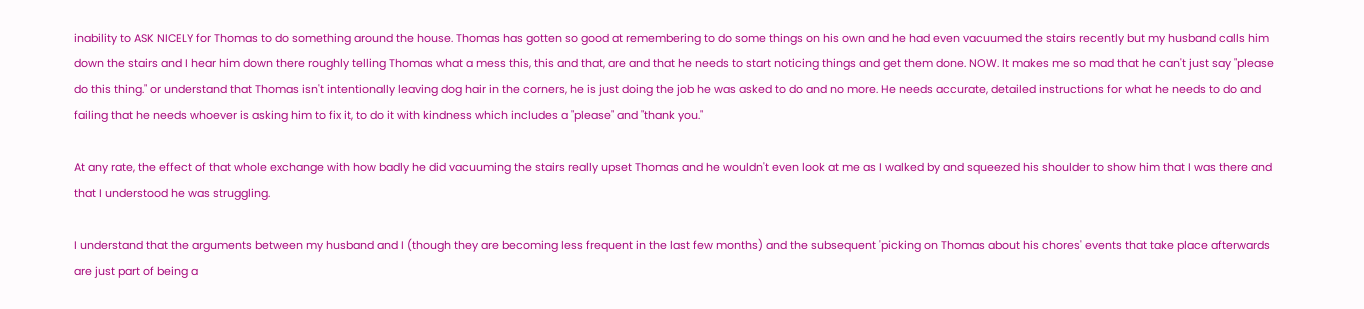inability to ASK NICELY for Thomas to do something around the house. Thomas has gotten so good at remembering to do some things on his own and he had even vacuumed the stairs recently but my husband calls him down the stairs and I hear him down there roughly telling Thomas what a mess this, this and that, are and that he needs to start noticing things and get them done. NOW. It makes me so mad that he can't just say "please do this thing." or understand that Thomas isn't intentionally leaving dog hair in the corners, he is just doing the job he was asked to do and no more. He needs accurate, detailed instructions for what he needs to do and failing that he needs whoever is asking him to fix it, to do it with kindness which includes a "please" and "thank you."

At any rate, the effect of that whole exchange with how badly he did vacuuming the stairs really upset Thomas and he wouldn't even look at me as I walked by and squeezed his shoulder to show him that I was there and that I understood he was struggling.

I understand that the arguments between my husband and I (though they are becoming less frequent in the last few months) and the subsequent 'picking on Thomas about his chores' events that take place afterwards are just part of being a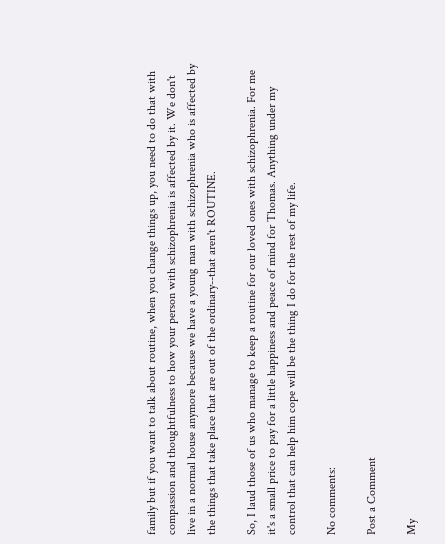family but if you want to talk about routine, when you change things up, you need to do that with compassion and thoughtfulness to how your person with schizophrenia is affected by it. We don't live in a normal house anymore because we have a young man with schizophrenia who is affected by the things that take place that are out of the ordinary--that aren't ROUTINE.

So, I laud those of us who manage to keep a routine for our loved ones with schizophrenia. For me it's a small price to pay for a little happiness and peace of mind for Thomas. Anything under my control that can help him cope will be the thing I do for the rest of my life.

No comments:

Post a Comment

My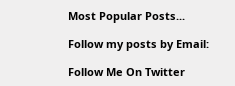Most Popular Posts...

Follow my posts by Email:

Follow Me On Twitter